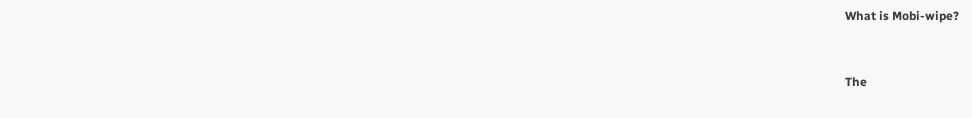What is Mobi-wipe?


The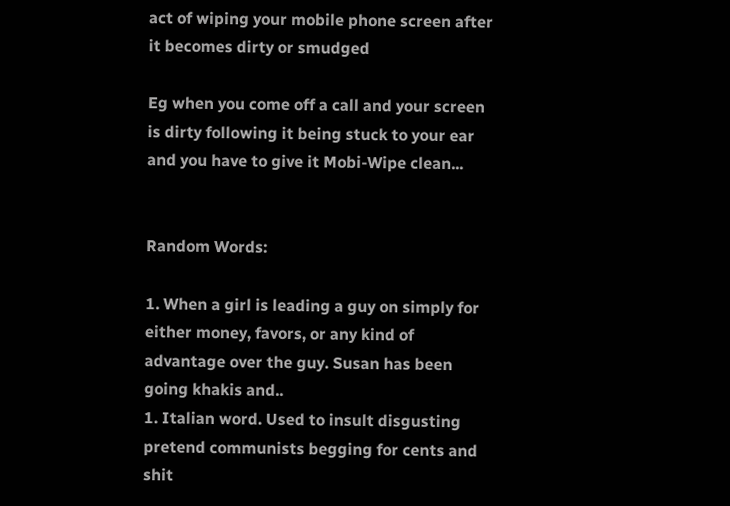act of wiping your mobile phone screen after it becomes dirty or smudged

Eg when you come off a call and your screen is dirty following it being stuck to your ear and you have to give it Mobi-Wipe clean...


Random Words:

1. When a girl is leading a guy on simply for either money, favors, or any kind of advantage over the guy. Susan has been going khakis and..
1. Italian word. Used to insult disgusting pretend communists begging for cents and shit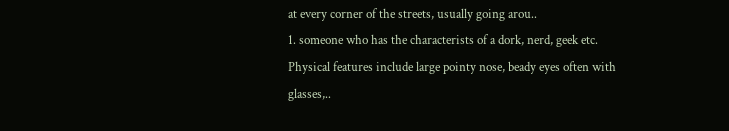at every corner of the streets, usually going arou..
1. someone who has the characterists of a dork, nerd, geek etc. Physical features include large pointy nose, beady eyes often with glasses,..